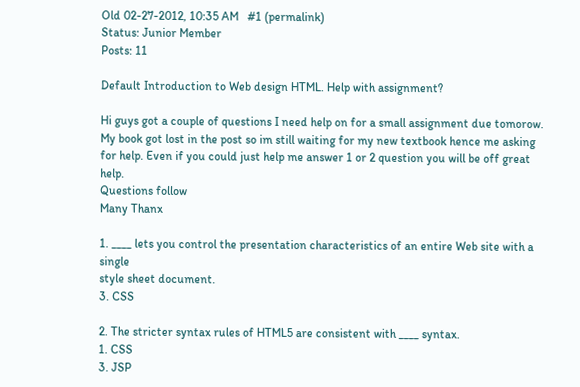Old 02-27-2012, 10:35 AM   #1 (permalink)
Status: Junior Member
Posts: 11

Default Introduction to Web design HTML. Help with assignment?

Hi guys got a couple of questions I need help on for a small assignment due tomorow. My book got lost in the post so im still waiting for my new textbook hence me asking for help. Even if you could just help me answer 1 or 2 question you will be off great help.
Questions follow
Many Thanx

1. ____ lets you control the presentation characteristics of an entire Web site with a single
style sheet document.
3. CSS

2. The stricter syntax rules of HTML5 are consistent with ____ syntax.
1. CSS
3. JSP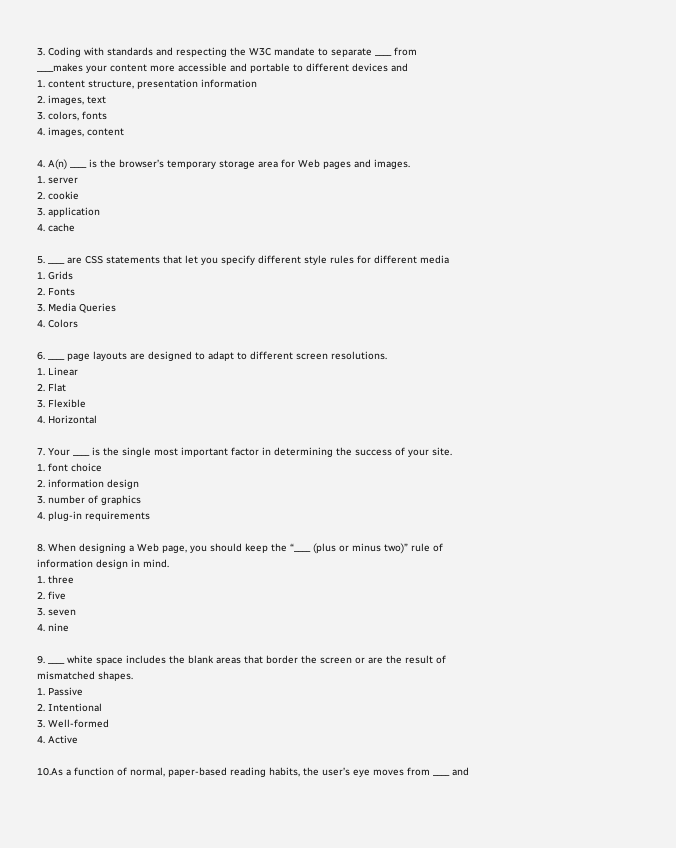3. Coding with standards and respecting the W3C mandate to separate ____ from
____makes your content more accessible and portable to different devices and
1. content structure, presentation information
2. images, text
3. colors, fonts
4. images, content

4. A(n) ____ is the browser’s temporary storage area for Web pages and images.
1. server
2. cookie
3. application
4. cache

5. ____ are CSS statements that let you specify different style rules for different media
1. Grids
2. Fonts
3. Media Queries
4. Colors

6. ____ page layouts are designed to adapt to different screen resolutions.
1. Linear
2. Flat
3. Flexible
4. Horizontal

7. Your ____ is the single most important factor in determining the success of your site.
1. font choice
2. information design
3. number of graphics
4. plug-in requirements

8. When designing a Web page, you should keep the “____ (plus or minus two)” rule of
information design in mind.
1. three
2. five
3. seven
4. nine

9. ____ white space includes the blank areas that border the screen or are the result of
mismatched shapes.
1. Passive
2. Intentional
3. Well-formed
4. Active

10.As a function of normal, paper-based reading habits, the user’s eye moves from ____ and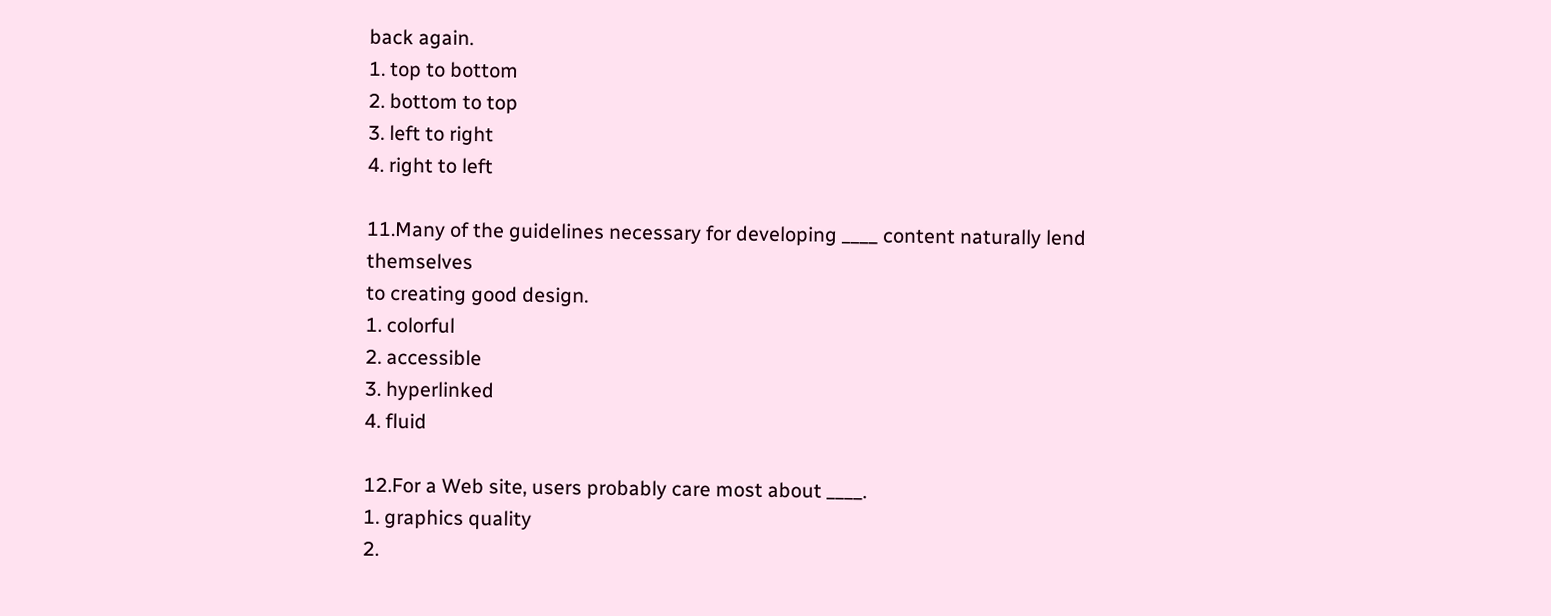back again.
1. top to bottom
2. bottom to top
3. left to right
4. right to left

11.Many of the guidelines necessary for developing ____ content naturally lend themselves
to creating good design.
1. colorful
2. accessible
3. hyperlinked
4. fluid

12.For a Web site, users probably care most about ____.
1. graphics quality
2.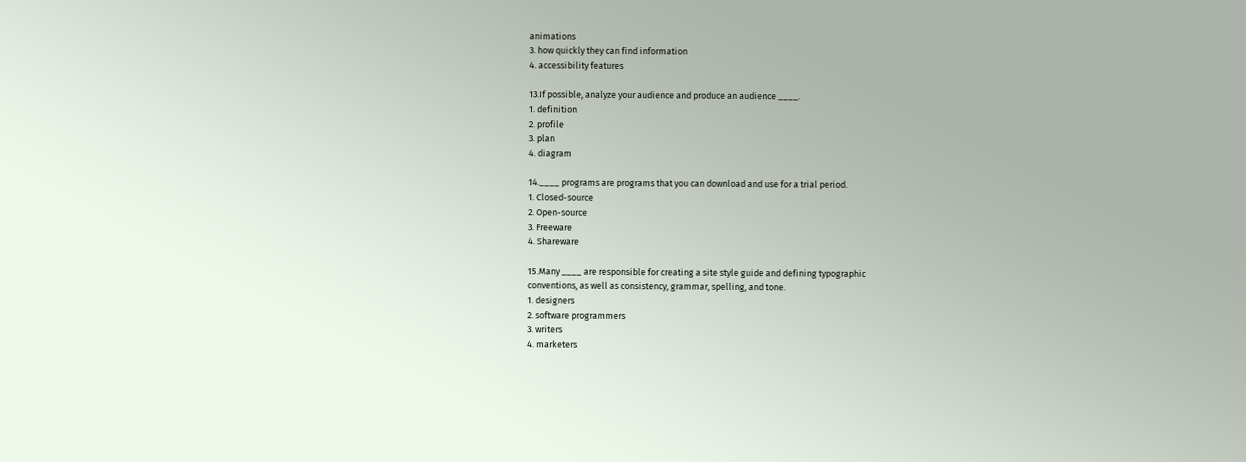animations
3. how quickly they can find information
4. accessibility features

13.If possible, analyze your audience and produce an audience ____.
1. definition
2. profile
3. plan
4. diagram

14.____ programs are programs that you can download and use for a trial period.
1. Closed-source
2. Open-source
3. Freeware
4. Shareware

15.Many ____ are responsible for creating a site style guide and defining typographic
conventions, as well as consistency, grammar, spelling, and tone.
1. designers
2. software programmers
3. writers
4. marketers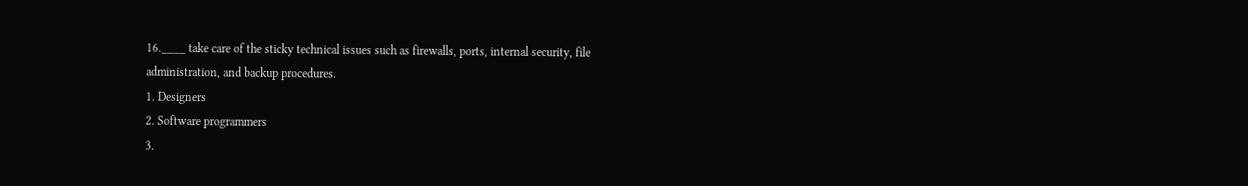16.____ take care of the sticky technical issues such as firewalls, ports, internal security, file
administration, and backup procedures.
1. Designers
2. Software programmers
3.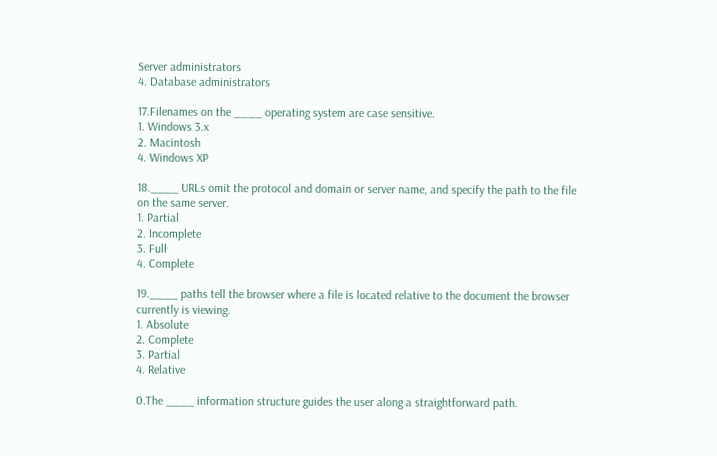Server administrators
4. Database administrators

17.Filenames on the ____ operating system are case sensitive.
1. Windows 3.x
2. Macintosh
4. Windows XP

18.____ URLs omit the protocol and domain or server name, and specify the path to the file
on the same server.
1. Partial
2. Incomplete
3. Full
4. Complete

19.____ paths tell the browser where a file is located relative to the document the browser
currently is viewing.
1. Absolute
2. Complete
3. Partial
4. Relative

0.The ____ information structure guides the user along a straightforward path.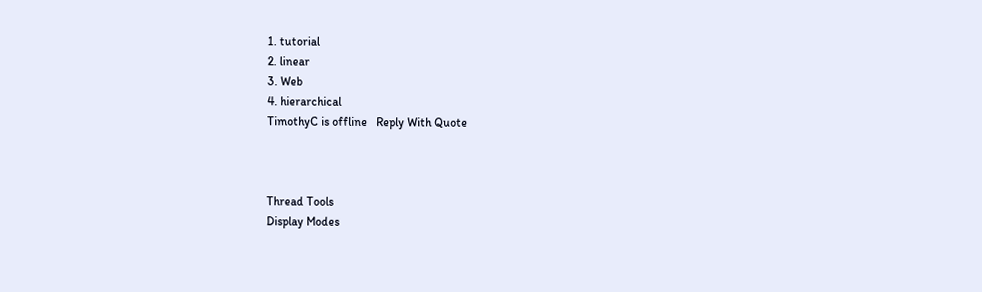1. tutorial
2. linear
3. Web
4. hierarchical
TimothyC is offline   Reply With Quote



Thread Tools
Display Modes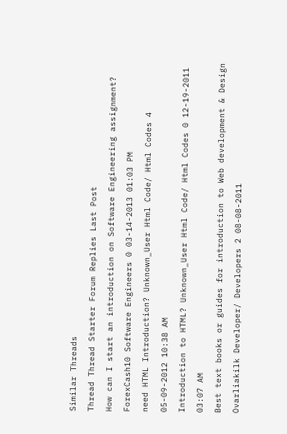Similar Threads
Thread Thread Starter Forum Replies Last Post
How can I start an introduction on Software Engineering assignment? ForexCash10 Software Engineers 0 03-14-2013 01:03 PM
need HTML Introduction? Unknown_User Html Code/ Html Codes 4 05-09-2012 10:38 AM
Introduction to HTML? Unknown_User Html Code/ Html Codes 0 12-19-2011 03:07 AM
Best text books or guides for introduction to Web development & Design Ovarliakilk Developer/ Developers 2 08-08-2011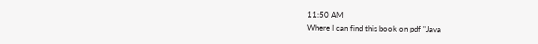11:50 AM
Where I can find this book on pdf "Java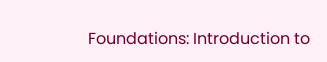Foundations: Introduction to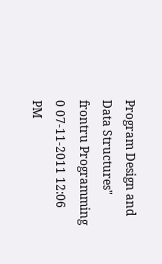Program Design and Data Structures" frontru Programming 0 07-11-2011 12:06 PM